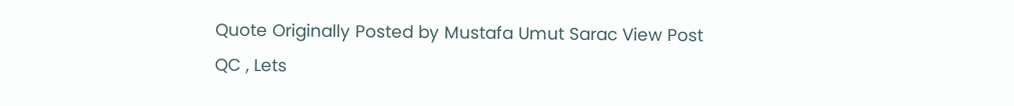Quote Originally Posted by Mustafa Umut Sarac View Post
QC , Lets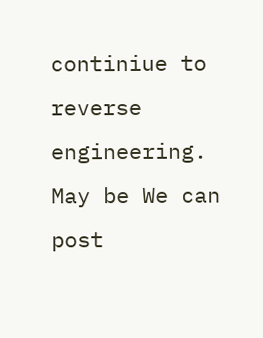continiue to reverse engineering. May be We can post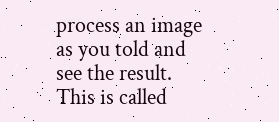process an image as you told and see the result. This is called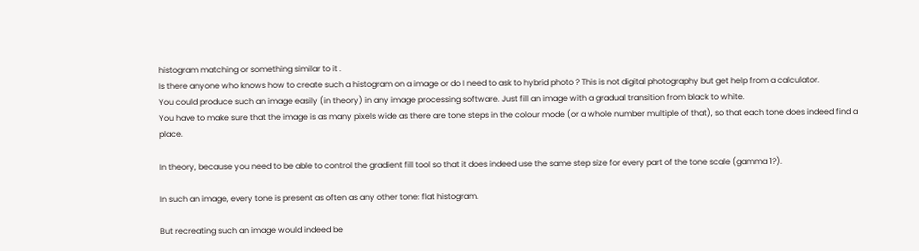histogram matching or something similar to it .
Is there anyone who knows how to create such a histogram on a image or do I need to ask to hybrid photo ? This is not digital photography but get help from a calculator.
You could produce such an image easily (in theory) in any image processing software. Just fill an image with a gradual transition from black to white.
You have to make sure that the image is as many pixels wide as there are tone steps in the colour mode (or a whole number multiple of that), so that each tone does indeed find a place.

In theory, because you need to be able to control the gradient fill tool so that it does indeed use the same step size for every part of the tone scale (gamma 1?).

In such an image, every tone is present as often as any other tone: flat histogram.

But recreating such an image would indeed be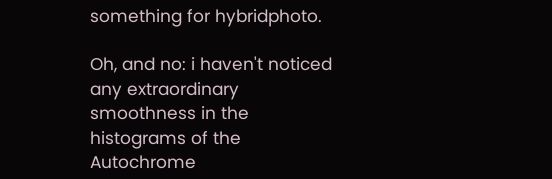something for hybridphoto.

Oh, and no: i haven't noticed any extraordinary smoothness in the histograms of the Autochrome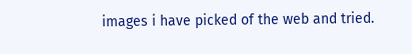images i have picked of the web and tried.